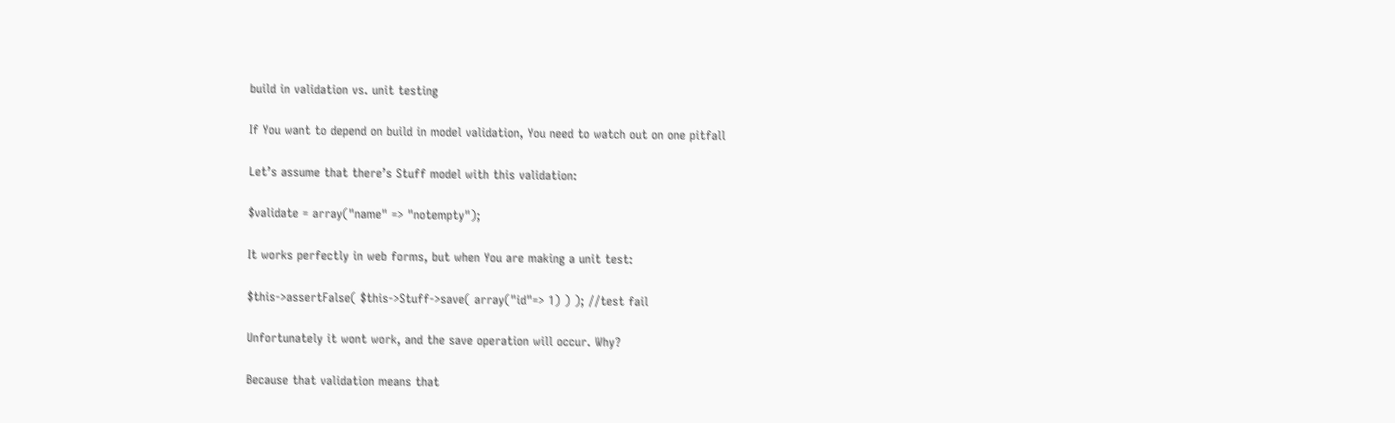build in validation vs. unit testing

If You want to depend on build in model validation, You need to watch out on one pitfall

Let’s assume that there’s Stuff model with this validation:

$validate = array("name" => "notempty");

It works perfectly in web forms, but when You are making a unit test:

$this->assertFalse( $this->Stuff->save( array("id"=> 1) ) ); //test fail

Unfortunately it wont work, and the save operation will occur. Why?

Because that validation means that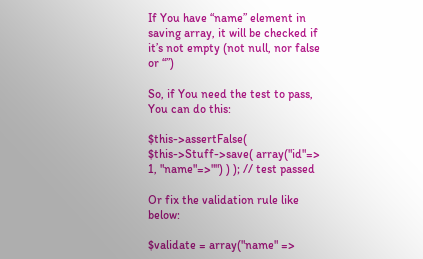If You have “name” element in saving array, it will be checked if it’s not empty (not null, nor false or “”)

So, if You need the test to pass, You can do this:

$this->assertFalse( $this->Stuff->save( array("id"=> 1, "name"=>"") ) ); // test passed

Or fix the validation rule like below:

$validate = array("name" =>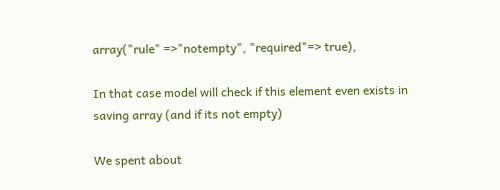array("rule" =>"notempty", "required"=> true),

In that case model will check if this element even exists in saving array (and if its not empty)

We spent about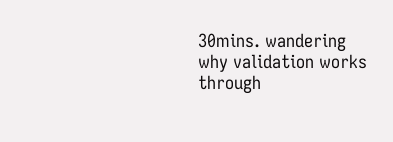30mins. wandering why validation works through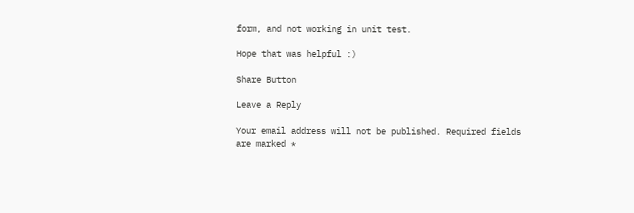form, and not working in unit test.

Hope that was helpful :)

Share Button

Leave a Reply

Your email address will not be published. Required fields are marked *